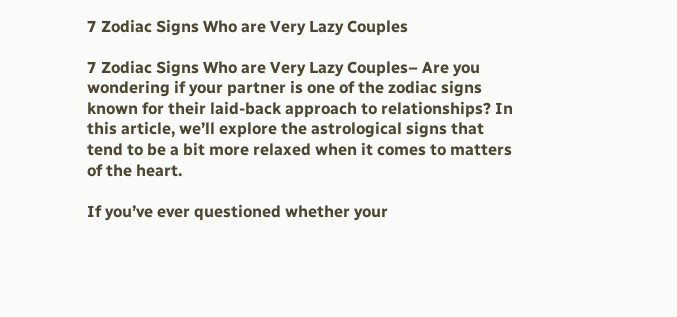7 Zodiac Signs Who are Very Lazy Couples

7 Zodiac Signs Who are Very Lazy Couples– Are you wondering if your partner is one of the zodiac signs known for their laid-back approach to relationships? In this article, we’ll explore the astrological signs that tend to be a bit more relaxed when it comes to matters of the heart.

If you’ve ever questioned whether your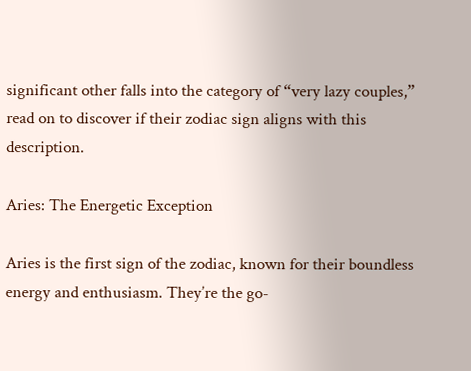significant other falls into the category of “very lazy couples,” read on to discover if their zodiac sign aligns with this description.

Aries: The Energetic Exception

Aries is the first sign of the zodiac, known for their boundless energy and enthusiasm. They’re the go-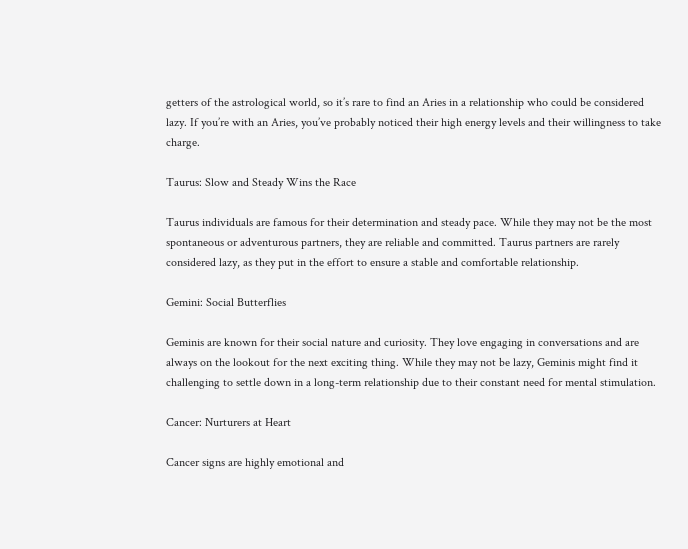getters of the astrological world, so it’s rare to find an Aries in a relationship who could be considered lazy. If you’re with an Aries, you’ve probably noticed their high energy levels and their willingness to take charge.

Taurus: Slow and Steady Wins the Race

Taurus individuals are famous for their determination and steady pace. While they may not be the most spontaneous or adventurous partners, they are reliable and committed. Taurus partners are rarely considered lazy, as they put in the effort to ensure a stable and comfortable relationship.

Gemini: Social Butterflies

Geminis are known for their social nature and curiosity. They love engaging in conversations and are always on the lookout for the next exciting thing. While they may not be lazy, Geminis might find it challenging to settle down in a long-term relationship due to their constant need for mental stimulation.

Cancer: Nurturers at Heart

Cancer signs are highly emotional and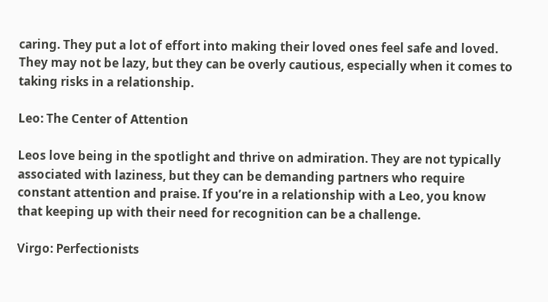caring. They put a lot of effort into making their loved ones feel safe and loved. They may not be lazy, but they can be overly cautious, especially when it comes to taking risks in a relationship.

Leo: The Center of Attention

Leos love being in the spotlight and thrive on admiration. They are not typically associated with laziness, but they can be demanding partners who require constant attention and praise. If you’re in a relationship with a Leo, you know that keeping up with their need for recognition can be a challenge.

Virgo: Perfectionists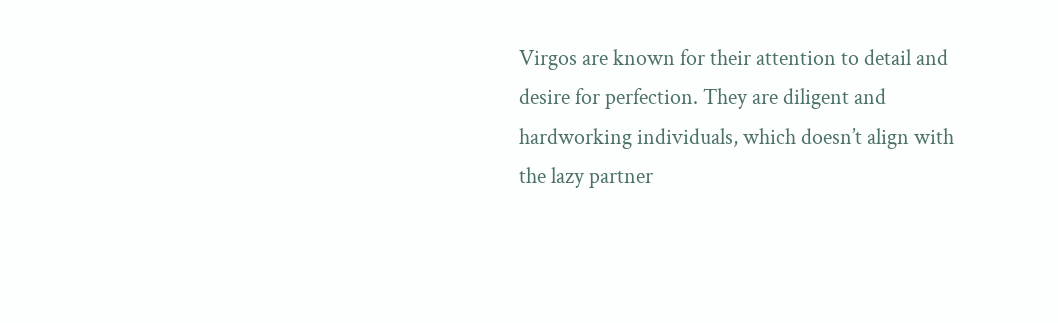Virgos are known for their attention to detail and desire for perfection. They are diligent and hardworking individuals, which doesn’t align with the lazy partner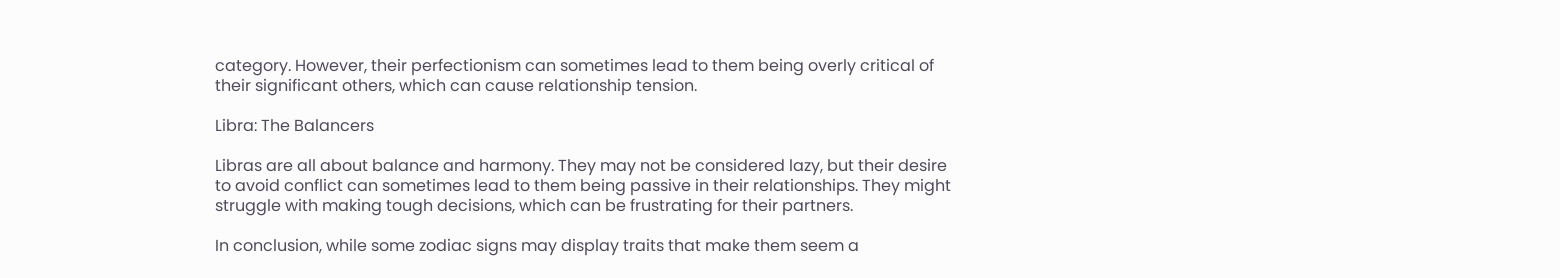category. However, their perfectionism can sometimes lead to them being overly critical of their significant others, which can cause relationship tension.

Libra: The Balancers

Libras are all about balance and harmony. They may not be considered lazy, but their desire to avoid conflict can sometimes lead to them being passive in their relationships. They might struggle with making tough decisions, which can be frustrating for their partners.

In conclusion, while some zodiac signs may display traits that make them seem a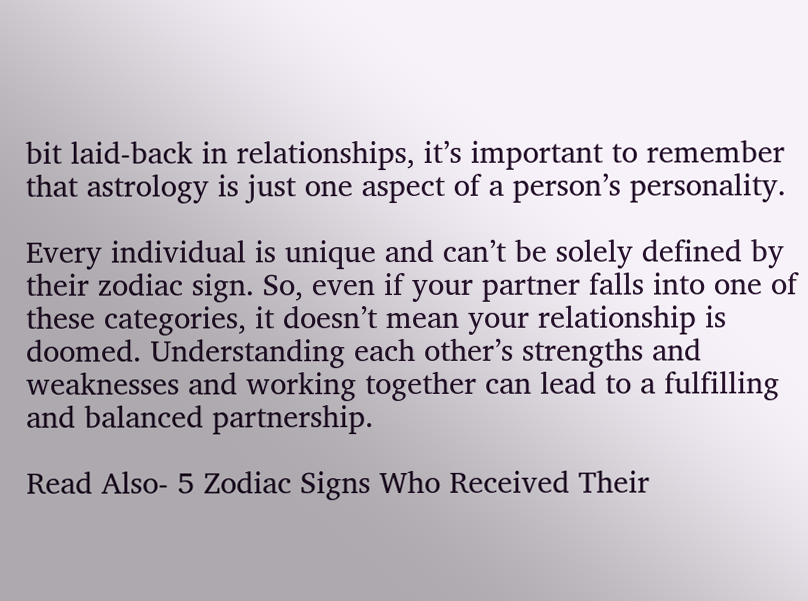bit laid-back in relationships, it’s important to remember that astrology is just one aspect of a person’s personality.

Every individual is unique and can’t be solely defined by their zodiac sign. So, even if your partner falls into one of these categories, it doesn’t mean your relationship is doomed. Understanding each other’s strengths and weaknesses and working together can lead to a fulfilling and balanced partnership.

Read Also- 5 Zodiac Signs Who Received Their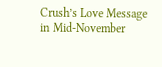Crush’s Love Message in Mid-November